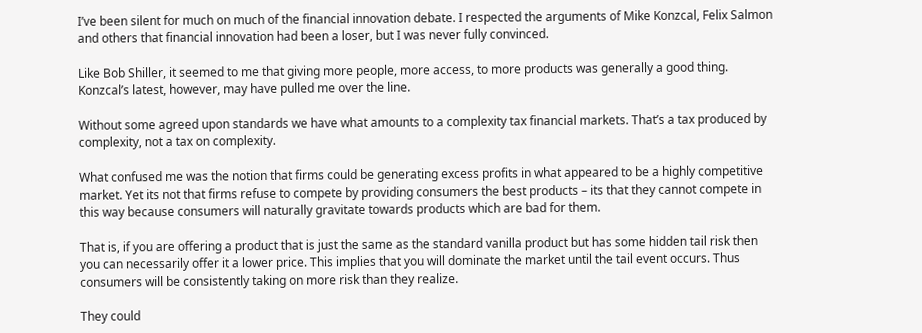I’ve been silent for much on much of the financial innovation debate. I respected the arguments of Mike Konzcal, Felix Salmon and others that financial innovation had been a loser, but I was never fully convinced.

Like Bob Shiller, it seemed to me that giving more people, more access, to more products was generally a good thing. Konzcal’s latest, however, may have pulled me over the line.

Without some agreed upon standards we have what amounts to a complexity tax financial markets. That’s a tax produced by complexity, not a tax on complexity.

What confused me was the notion that firms could be generating excess profits in what appeared to be a highly competitive market. Yet its not that firms refuse to compete by providing consumers the best products – its that they cannot compete in this way because consumers will naturally gravitate towards products which are bad for them.

That is, if you are offering a product that is just the same as the standard vanilla product but has some hidden tail risk then you can necessarily offer it a lower price. This implies that you will dominate the market until the tail event occurs. Thus consumers will be consistently taking on more risk than they realize.

They could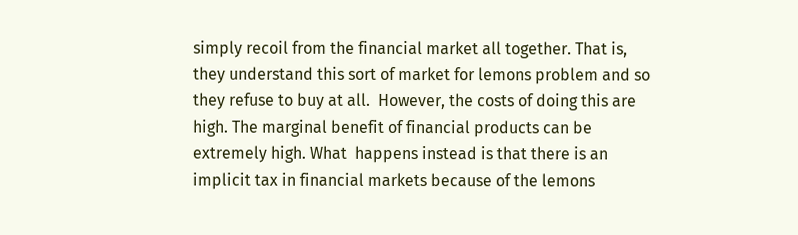simply recoil from the financial market all together. That is, they understand this sort of market for lemons problem and so they refuse to buy at all.  However, the costs of doing this are high. The marginal benefit of financial products can be extremely high. What  happens instead is that there is an implicit tax in financial markets because of the lemons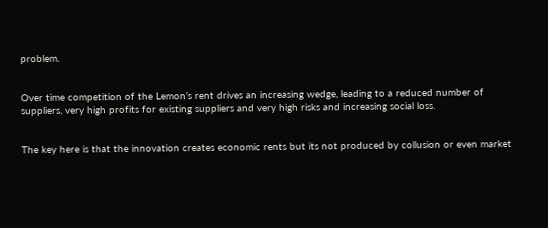problem.


Over time competition of the Lemon’s rent drives an increasing wedge, leading to a reduced number of suppliers, very high profits for existing suppliers and very high risks and increasing social loss.


The key here is that the innovation creates economic rents but its not produced by collusion or even market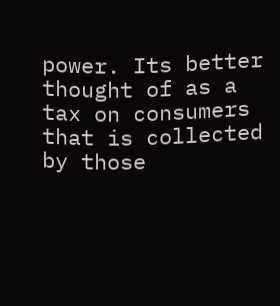power. Its better thought of as a tax on consumers that is collected by those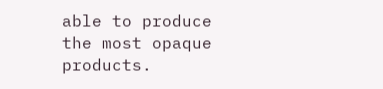able to produce the most opaque products.